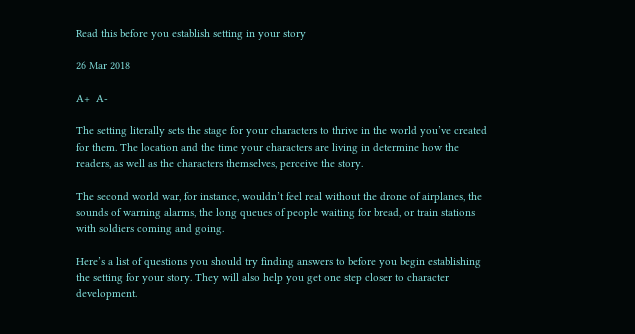Read this before you establish setting in your story

26 Mar 2018

A+  A-

The setting literally sets the stage for your characters to thrive in the world you’ve created for them. The location and the time your characters are living in determine how the readers, as well as the characters themselves, perceive the story.

The second world war, for instance, wouldn’t feel real without the drone of airplanes, the sounds of warning alarms, the long queues of people waiting for bread, or train stations with soldiers coming and going.

Here’s a list of questions you should try finding answers to before you begin establishing the setting for your story. They will also help you get one step closer to character development.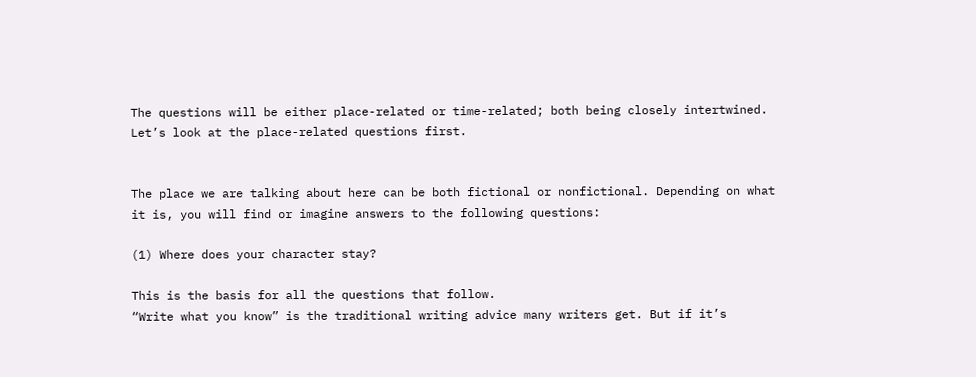The questions will be either place-related or time-related; both being closely intertwined. Let’s look at the place-related questions first.


The place we are talking about here can be both fictional or nonfictional. Depending on what it is, you will find or imagine answers to the following questions:

(1) Where does your character stay?

This is the basis for all the questions that follow.
“Write what you know” is the traditional writing advice many writers get. But if it’s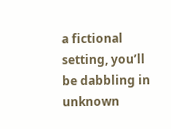a fictional setting, you’ll be dabbling in unknown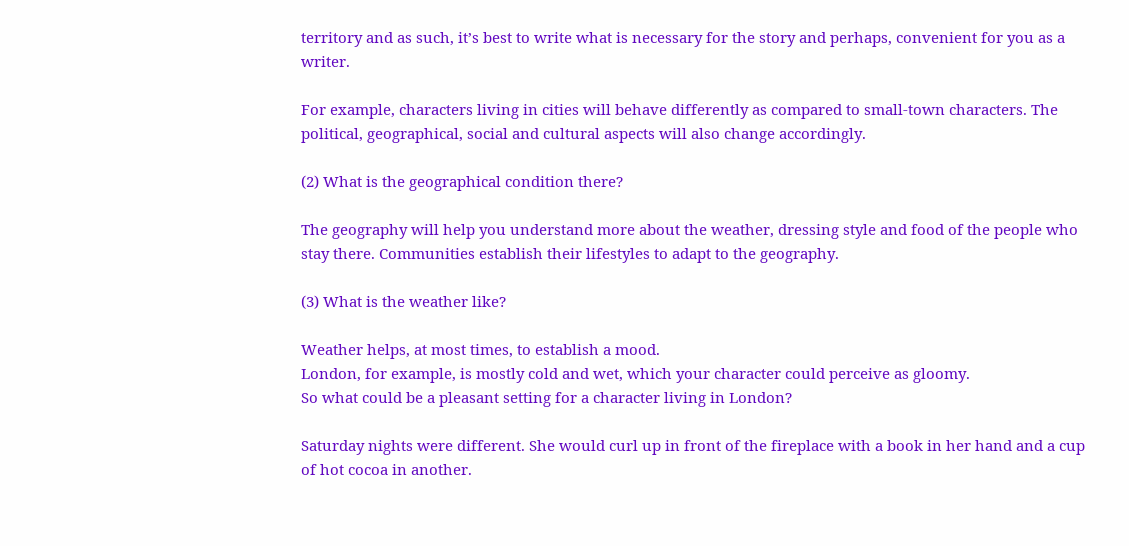territory and as such, it’s best to write what is necessary for the story and perhaps, convenient for you as a writer.

For example, characters living in cities will behave differently as compared to small-town characters. The political, geographical, social and cultural aspects will also change accordingly.

(2) What is the geographical condition there?

The geography will help you understand more about the weather, dressing style and food of the people who stay there. Communities establish their lifestyles to adapt to the geography.

(3) What is the weather like?

Weather helps, at most times, to establish a mood.
London, for example, is mostly cold and wet, which your character could perceive as gloomy.
So what could be a pleasant setting for a character living in London?

Saturday nights were different. She would curl up in front of the fireplace with a book in her hand and a cup of hot cocoa in another.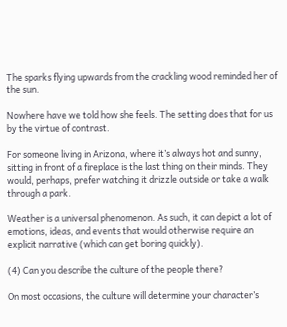The sparks flying upwards from the crackling wood reminded her of the sun.

Nowhere have we told how she feels. The setting does that for us by the virtue of contrast.

For someone living in Arizona, where it’s always hot and sunny, sitting in front of a fireplace is the last thing on their minds. They would, perhaps, prefer watching it drizzle outside or take a walk through a park.

Weather is a universal phenomenon. As such, it can depict a lot of emotions, ideas, and events that would otherwise require an explicit narrative (which can get boring quickly).

(4) Can you describe the culture of the people there?

On most occasions, the culture will determine your character’s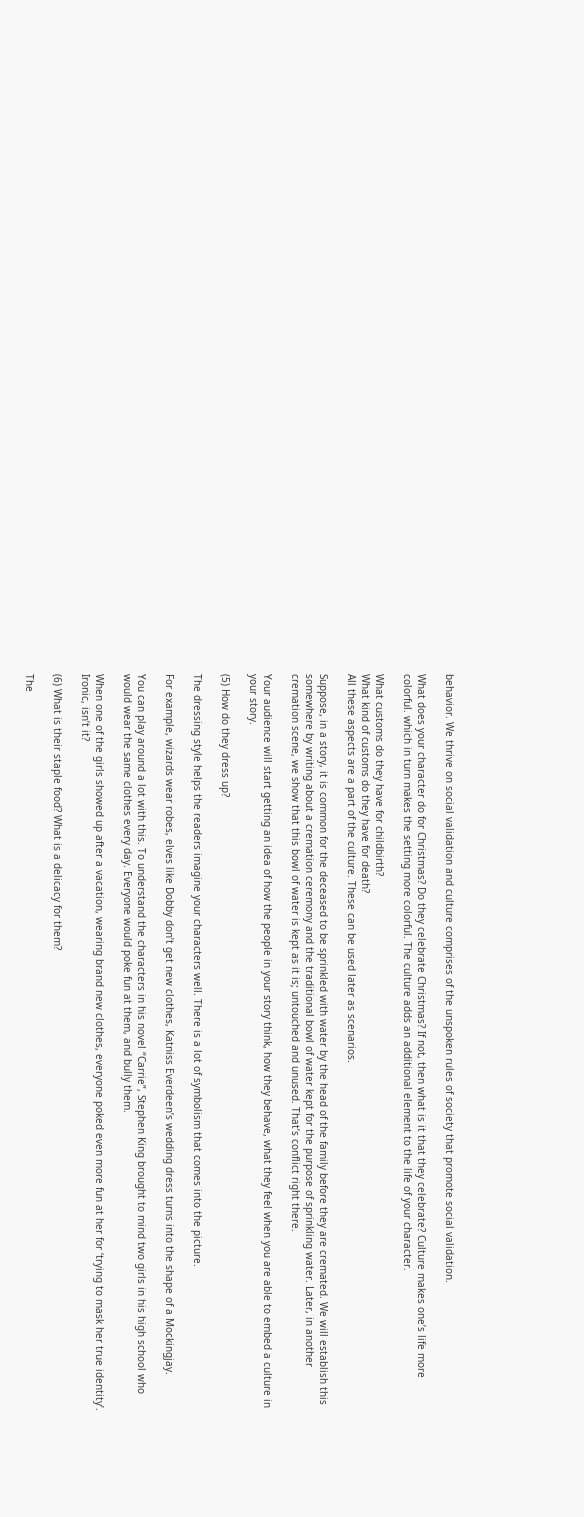behavior. We thrive on social validation and culture comprises of the unspoken rules of society that promote social validation.

What does your character do for Christmas? Do they celebrate Christmas? If not, then what is it that they celebrate? Culture makes one’s life more colorful. which in turn makes the setting more colorful. The culture adds an additional element to the life of your character.

What customs do they have for childbirth?
What kind of customs do they have for death?
All these aspects are a part of the culture. These can be used later as scenarios.

Suppose, in a story, it is common for the deceased to be sprinkled with water by the head of the family before they are cremated. We will establish this somewhere by writing about a cremation ceremony and the traditional bowl of water kept for the purpose of sprinkling water. Later, in another cremation scene, we show that this bowl of water is kept as it is; untouched and unused. That’s conflict right there.

Your audience will start getting an idea of how the people in your story think, how they behave, what they feel when you are able to embed a culture in your story.

(5) How do they dress up?

The dressing style helps the readers imagine your characters well. There is a lot of symbolism that comes into the picture.

For example, wizards wear robes, elves like Dobby don’t get new clothes, Katniss Everdeen’s wedding dress turns into the shape of a Mockingjay.

You can play around a lot with this. To understand the characters in his novel “Carrie”, Stephen King brought to mind two girls in his high school who would wear the same clothes every day. Everyone would poke fun at them, and bully them.

When one of the girls showed up after a vacation, wearing brand new clothes, everyone poked even more fun at her for ‘trying to mask her true identity’. Ironic, isn’t it?

(6) What is their staple food? What is a delicacy for them?

The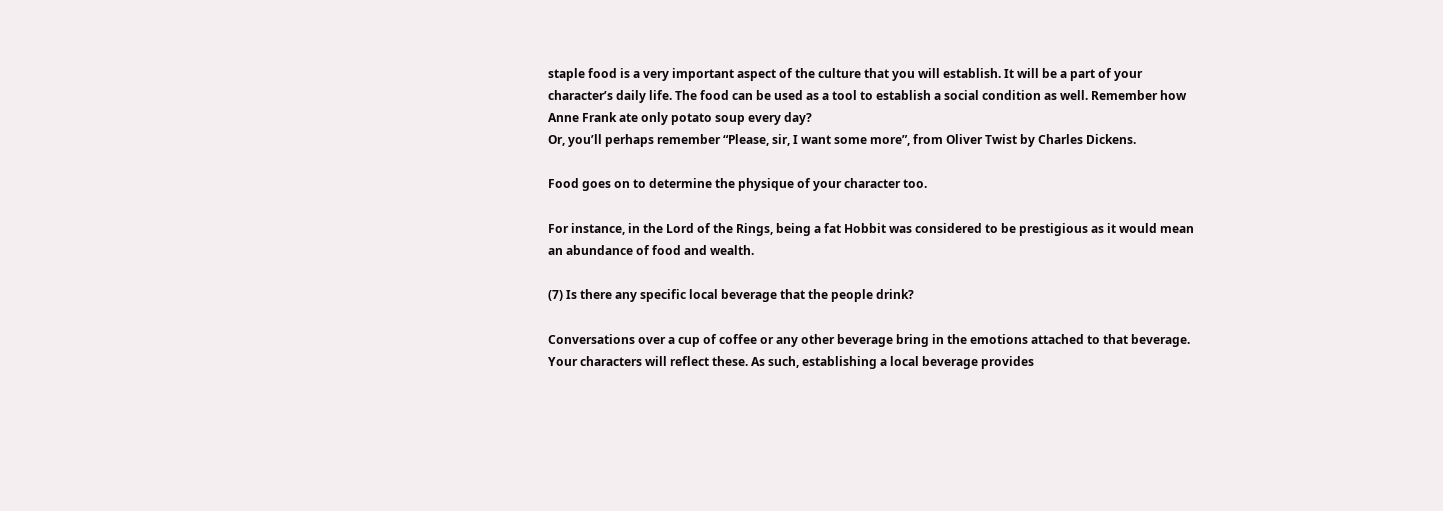staple food is a very important aspect of the culture that you will establish. It will be a part of your character’s daily life. The food can be used as a tool to establish a social condition as well. Remember how Anne Frank ate only potato soup every day?
Or, you’ll perhaps remember “Please, sir, I want some more”, from Oliver Twist by Charles Dickens.

Food goes on to determine the physique of your character too.

For instance, in the Lord of the Rings, being a fat Hobbit was considered to be prestigious as it would mean an abundance of food and wealth.

(7) Is there any specific local beverage that the people drink?

Conversations over a cup of coffee or any other beverage bring in the emotions attached to that beverage. Your characters will reflect these. As such, establishing a local beverage provides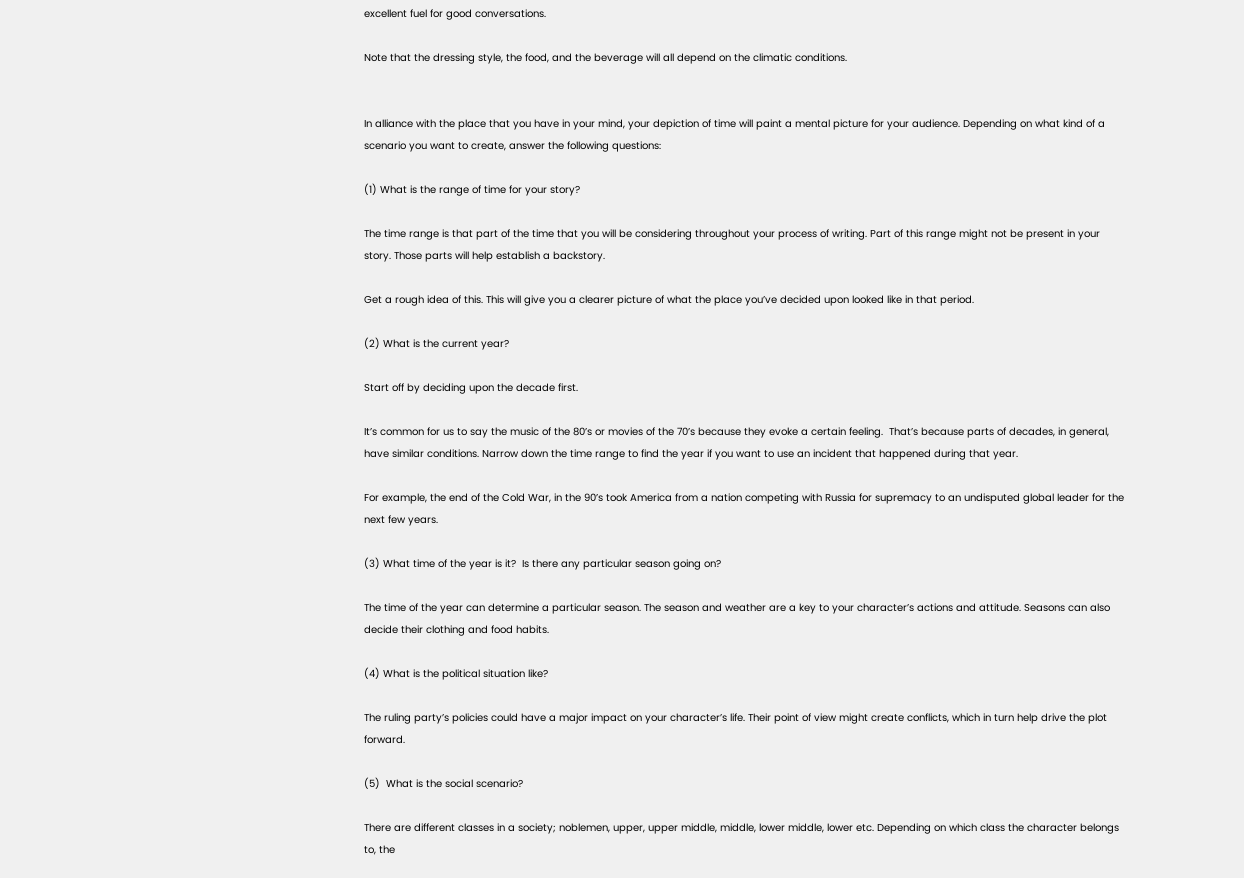excellent fuel for good conversations.

Note that the dressing style, the food, and the beverage will all depend on the climatic conditions.


In alliance with the place that you have in your mind, your depiction of time will paint a mental picture for your audience. Depending on what kind of a scenario you want to create, answer the following questions:

(1) What is the range of time for your story?

The time range is that part of the time that you will be considering throughout your process of writing. Part of this range might not be present in your story. Those parts will help establish a backstory.

Get a rough idea of this. This will give you a clearer picture of what the place you’ve decided upon looked like in that period.

(2) What is the current year?

Start off by deciding upon the decade first.

It’s common for us to say the music of the 80’s or movies of the 70’s because they evoke a certain feeling.  That’s because parts of decades, in general, have similar conditions. Narrow down the time range to find the year if you want to use an incident that happened during that year.

For example, the end of the Cold War, in the 90’s took America from a nation competing with Russia for supremacy to an undisputed global leader for the next few years.

(3) What time of the year is it?  Is there any particular season going on?

The time of the year can determine a particular season. The season and weather are a key to your character’s actions and attitude. Seasons can also decide their clothing and food habits.

(4) What is the political situation like?

The ruling party’s policies could have a major impact on your character’s life. Their point of view might create conflicts, which in turn help drive the plot forward.

(5)  What is the social scenario?

There are different classes in a society; noblemen, upper, upper middle, middle, lower middle, lower etc. Depending on which class the character belongs to, the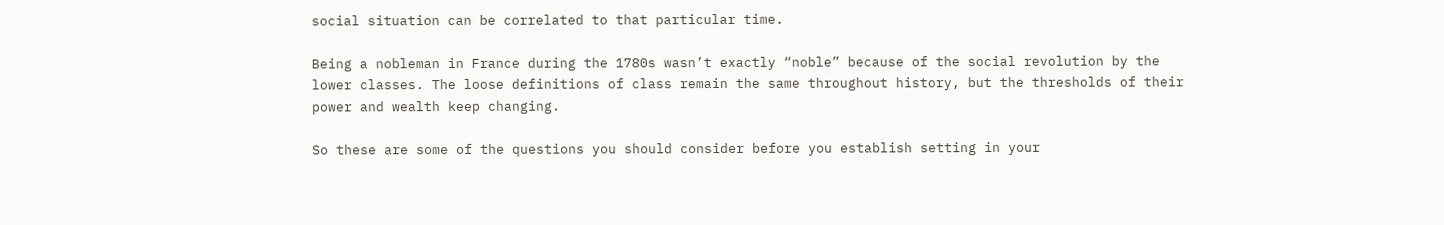social situation can be correlated to that particular time.

Being a nobleman in France during the 1780s wasn’t exactly “noble” because of the social revolution by the lower classes. The loose definitions of class remain the same throughout history, but the thresholds of their power and wealth keep changing.

So these are some of the questions you should consider before you establish setting in your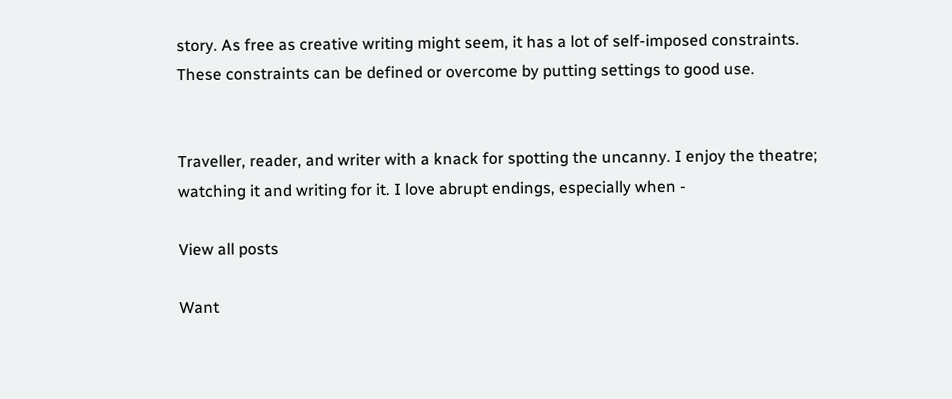story. As free as creative writing might seem, it has a lot of self-imposed constraints. These constraints can be defined or overcome by putting settings to good use.


Traveller, reader, and writer with a knack for spotting the uncanny. I enjoy the theatre; watching it and writing for it. I love abrupt endings, especially when -

View all posts

Want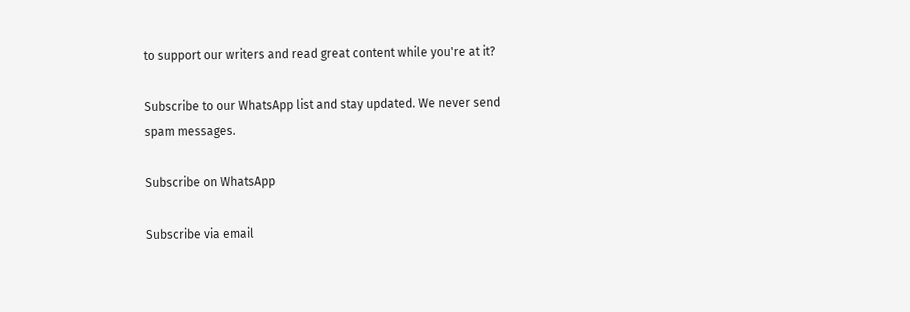to support our writers and read great content while you're at it?

Subscribe to our WhatsApp list and stay updated. We never send spam messages.

Subscribe on WhatsApp

Subscribe via email